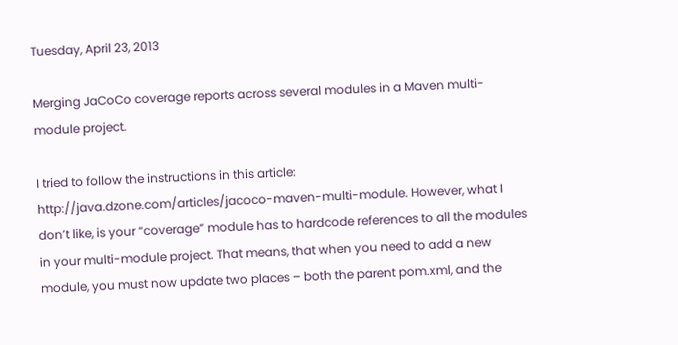Tuesday, April 23, 2013

Merging JaCoCo coverage reports across several modules in a Maven multi-module project.

I tried to follow the instructions in this article: http://java.dzone.com/articles/jacoco-maven-multi-module. However, what I don’t like, is your “coverage” module has to hardcode references to all the modules in your multi-module project. That means, that when you need to add a new module, you must now update two places – both the parent pom.xml, and the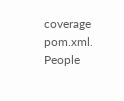coverage pom.xml. People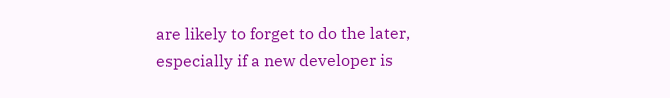are likely to forget to do the later, especially if a new developer is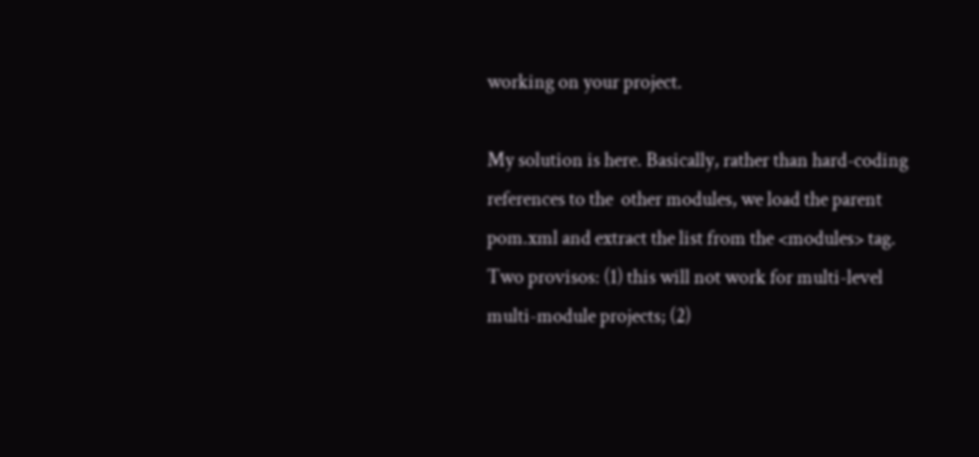working on your project.

My solution is here. Basically, rather than hard-coding references to the  other modules, we load the parent pom.xml and extract the list from the <modules> tag. Two provisos: (1) this will not work for multi-level multi-module projects; (2)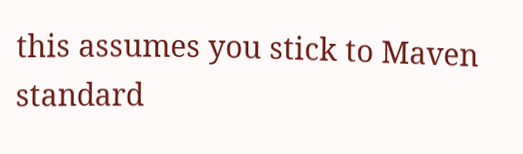this assumes you stick to Maven standard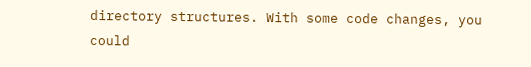directory structures. With some code changes, you could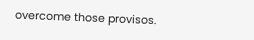overcome those provisos.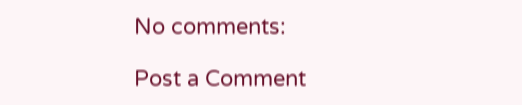No comments:

Post a Comment